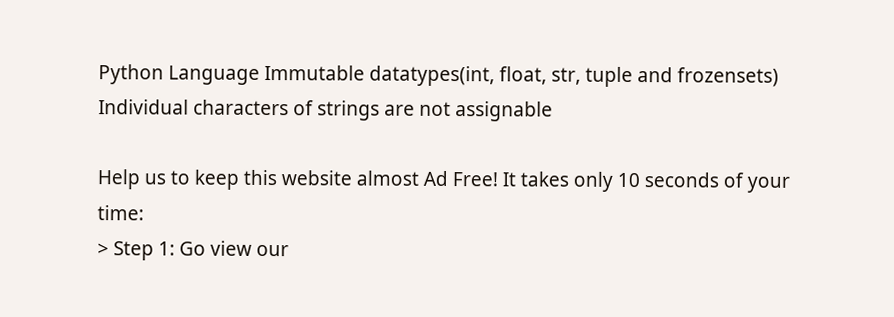Python Language Immutable datatypes(int, float, str, tuple and frozensets) Individual characters of strings are not assignable

Help us to keep this website almost Ad Free! It takes only 10 seconds of your time:
> Step 1: Go view our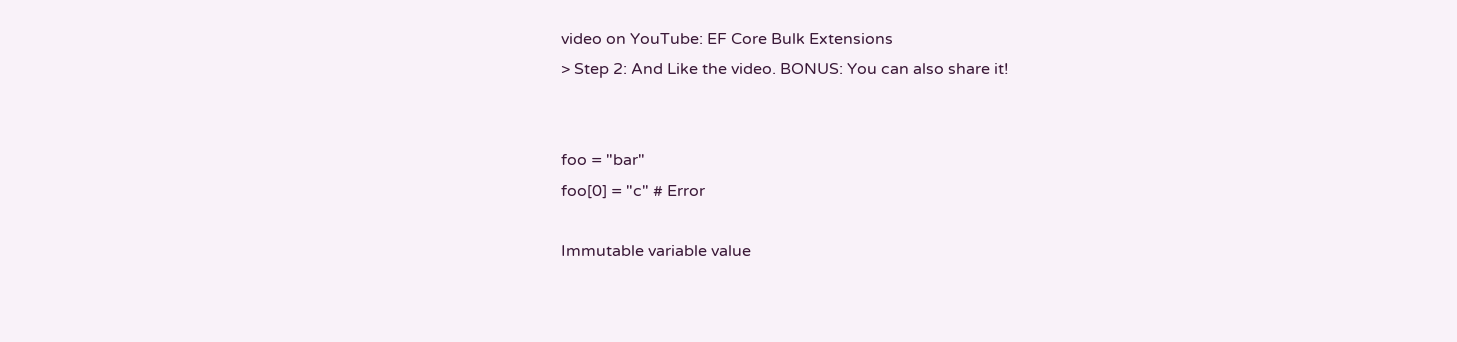video on YouTube: EF Core Bulk Extensions
> Step 2: And Like the video. BONUS: You can also share it!


foo = "bar"
foo[0] = "c" # Error

Immutable variable value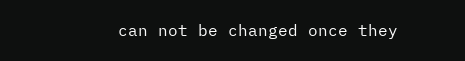can not be changed once they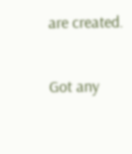are created.

Got any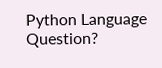Python Language Question?